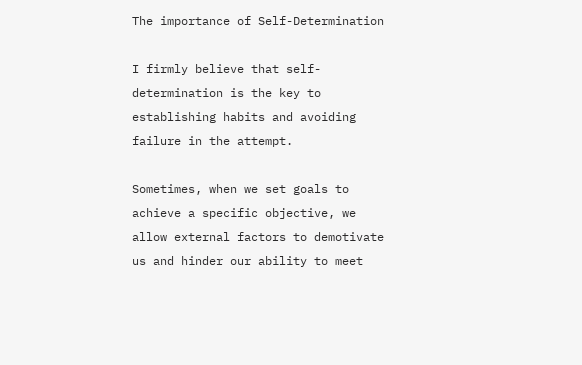The importance of Self-Determination

I firmly believe that self-determination is the key to establishing habits and avoiding failure in the attempt.

Sometimes, when we set goals to achieve a specific objective, we allow external factors to demotivate us and hinder our ability to meet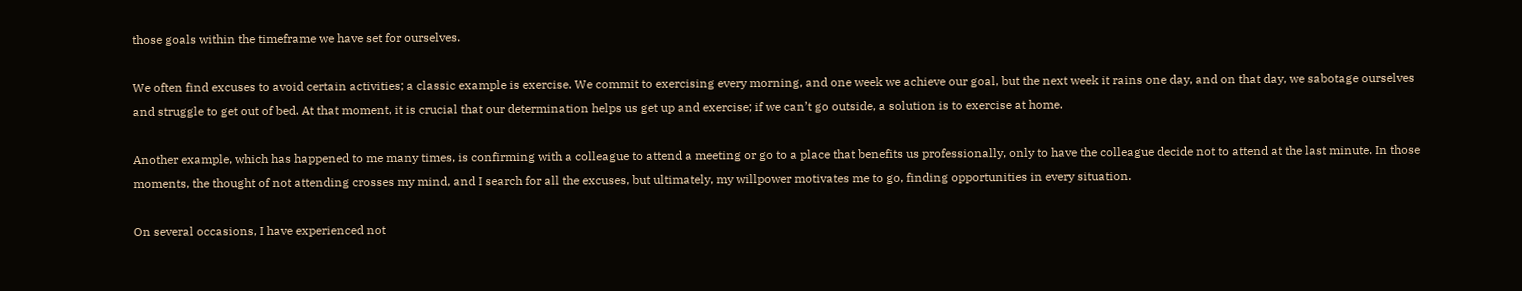those goals within the timeframe we have set for ourselves.

We often find excuses to avoid certain activities; a classic example is exercise. We commit to exercising every morning, and one week we achieve our goal, but the next week it rains one day, and on that day, we sabotage ourselves and struggle to get out of bed. At that moment, it is crucial that our determination helps us get up and exercise; if we can’t go outside, a solution is to exercise at home.

Another example, which has happened to me many times, is confirming with a colleague to attend a meeting or go to a place that benefits us professionally, only to have the colleague decide not to attend at the last minute. In those moments, the thought of not attending crosses my mind, and I search for all the excuses, but ultimately, my willpower motivates me to go, finding opportunities in every situation.

On several occasions, I have experienced not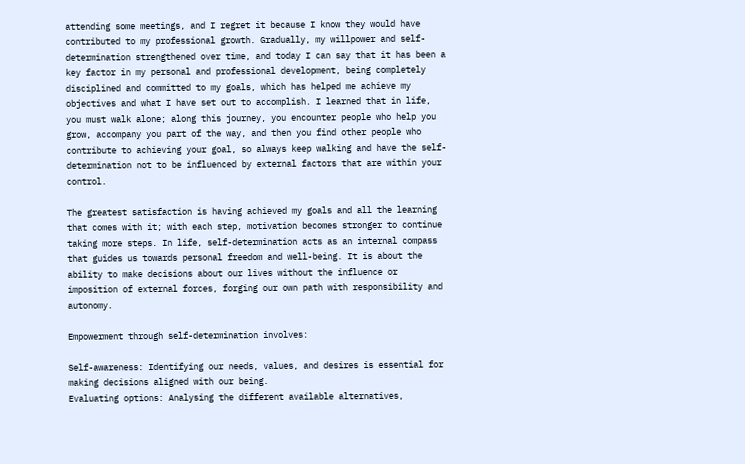attending some meetings, and I regret it because I know they would have contributed to my professional growth. Gradually, my willpower and self-determination strengthened over time, and today I can say that it has been a key factor in my personal and professional development, being completely disciplined and committed to my goals, which has helped me achieve my objectives and what I have set out to accomplish. I learned that in life, you must walk alone; along this journey, you encounter people who help you grow, accompany you part of the way, and then you find other people who contribute to achieving your goal, so always keep walking and have the self-determination not to be influenced by external factors that are within your control.

The greatest satisfaction is having achieved my goals and all the learning that comes with it; with each step, motivation becomes stronger to continue taking more steps. In life, self-determination acts as an internal compass that guides us towards personal freedom and well-being. It is about the ability to make decisions about our lives without the influence or imposition of external forces, forging our own path with responsibility and autonomy.

Empowerment through self-determination involves:

Self-awareness: Identifying our needs, values, and desires is essential for making decisions aligned with our being.
Evaluating options: Analysing the different available alternatives,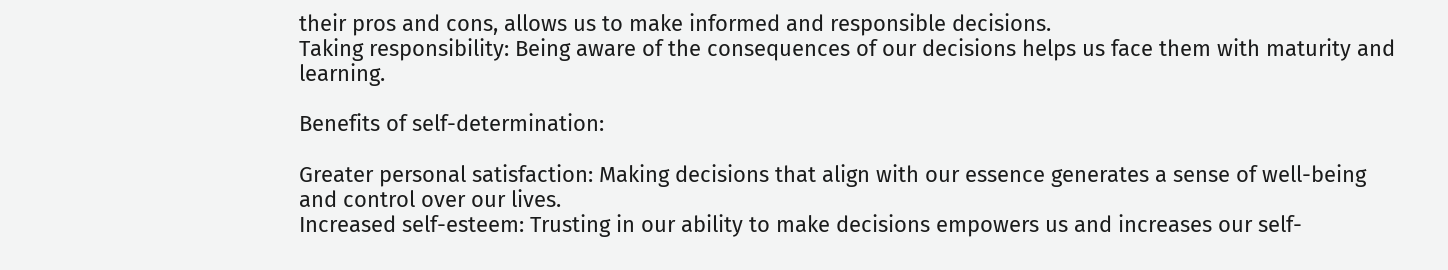their pros and cons, allows us to make informed and responsible decisions.
Taking responsibility: Being aware of the consequences of our decisions helps us face them with maturity and learning.

Benefits of self-determination:

Greater personal satisfaction: Making decisions that align with our essence generates a sense of well-being and control over our lives.
Increased self-esteem: Trusting in our ability to make decisions empowers us and increases our self-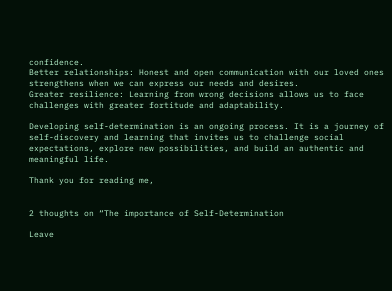confidence.
Better relationships: Honest and open communication with our loved ones strengthens when we can express our needs and desires.
Greater resilience: Learning from wrong decisions allows us to face challenges with greater fortitude and adaptability.

Developing self-determination is an ongoing process. It is a journey of self-discovery and learning that invites us to challenge social expectations, explore new possibilities, and build an authentic and meaningful life.

Thank you for reading me,


2 thoughts on “The importance of Self-Determination

Leave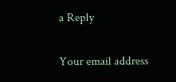a Reply

Your email address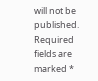will not be published. Required fields are marked *